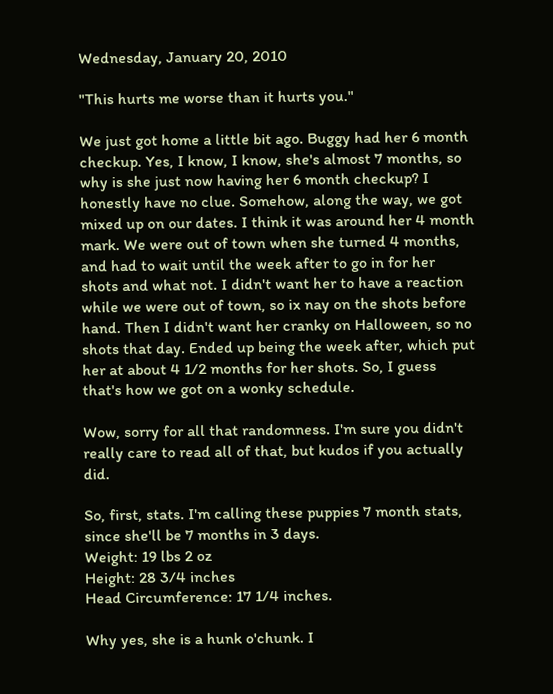Wednesday, January 20, 2010

"This hurts me worse than it hurts you."

We just got home a little bit ago. Buggy had her 6 month checkup. Yes, I know, I know, she's almost 7 months, so why is she just now having her 6 month checkup? I honestly have no clue. Somehow, along the way, we got mixed up on our dates. I think it was around her 4 month mark. We were out of town when she turned 4 months, and had to wait until the week after to go in for her shots and what not. I didn't want her to have a reaction while we were out of town, so ix nay on the shots before hand. Then I didn't want her cranky on Halloween, so no shots that day. Ended up being the week after, which put her at about 4 1/2 months for her shots. So, I guess that's how we got on a wonky schedule.

Wow, sorry for all that randomness. I'm sure you didn't really care to read all of that, but kudos if you actually did.

So, first, stats. I'm calling these puppies 7 month stats, since she'll be 7 months in 3 days.
Weight: 19 lbs 2 oz
Height: 28 3/4 inches
Head Circumference: 17 1/4 inches.

Why yes, she is a hunk o'chunk. I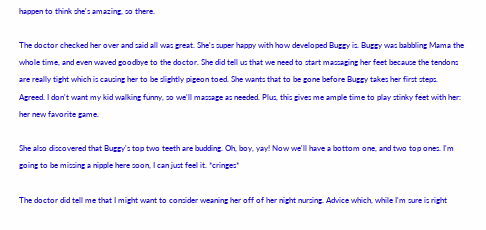happen to think she's amazing, so there.

The doctor checked her over and said all was great. She's super happy with how developed Buggy is. Buggy was babbling Mama the whole time, and even waved goodbye to the doctor. She did tell us that we need to start massaging her feet because the tendons are really tight which is causing her to be slightly pigeon toed. She wants that to be gone before Buggy takes her first steps. Agreed. I don't want my kid walking funny, so we'll massage as needed. Plus, this gives me ample time to play stinky feet with her: her new favorite game.

She also discovered that Buggy's top two teeth are budding. Oh, boy, yay! Now we'll have a bottom one, and two top ones. I'm going to be missing a nipple here soon, I can just feel it. *cringes*

The doctor did tell me that I might want to consider weaning her off of her night nursing. Advice which, while I'm sure is right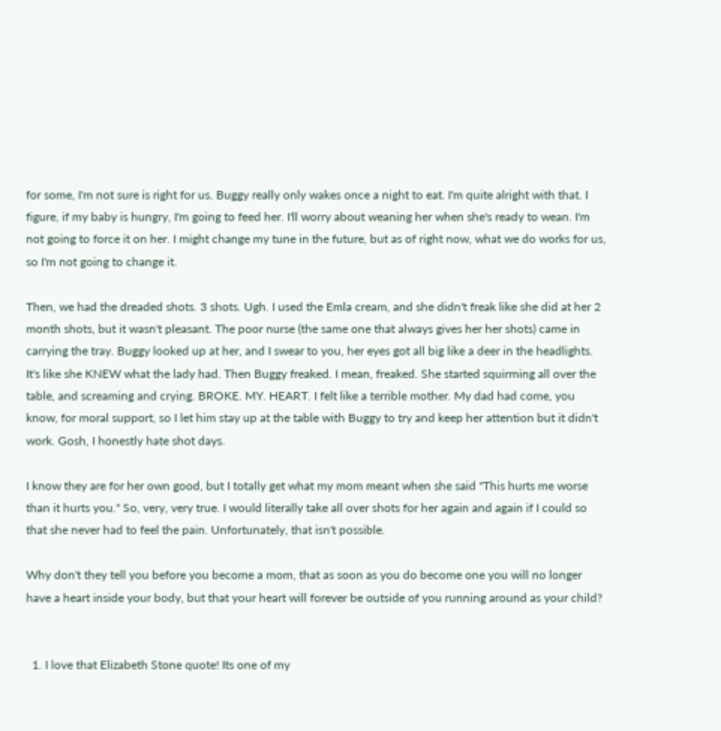for some, I'm not sure is right for us. Buggy really only wakes once a night to eat. I'm quite alright with that. I figure, if my baby is hungry, I'm going to feed her. I'll worry about weaning her when she's ready to wean. I'm not going to force it on her. I might change my tune in the future, but as of right now, what we do works for us, so I'm not going to change it.

Then, we had the dreaded shots. 3 shots. Ugh. I used the Emla cream, and she didn't freak like she did at her 2 month shots, but it wasn't pleasant. The poor nurse (the same one that always gives her her shots) came in carrying the tray. Buggy looked up at her, and I swear to you, her eyes got all big like a deer in the headlights. It's like she KNEW what the lady had. Then Buggy freaked. I mean, freaked. She started squirming all over the table, and screaming and crying. BROKE. MY. HEART. I felt like a terrible mother. My dad had come, you know, for moral support, so I let him stay up at the table with Buggy to try and keep her attention but it didn't work. Gosh, I honestly hate shot days.

I know they are for her own good, but I totally get what my mom meant when she said "This hurts me worse than it hurts you." So, very, very true. I would literally take all over shots for her again and again if I could so that she never had to feel the pain. Unfortunately, that isn't possible.

Why don't they tell you before you become a mom, that as soon as you do become one you will no longer have a heart inside your body, but that your heart will forever be outside of you running around as your child?


  1. I love that Elizabeth Stone quote! Its one of my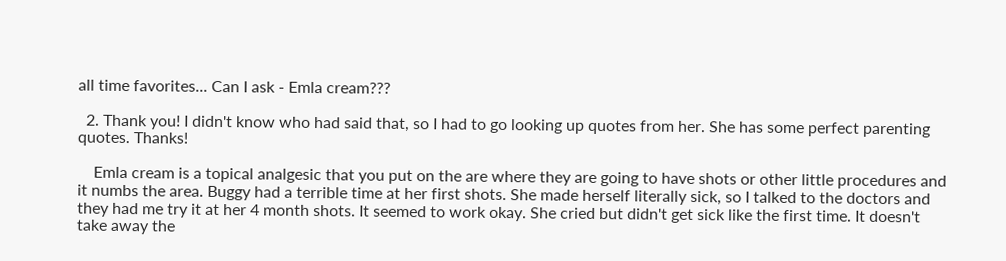all time favorites... Can I ask - Emla cream???

  2. Thank you! I didn't know who had said that, so I had to go looking up quotes from her. She has some perfect parenting quotes. Thanks!

    Emla cream is a topical analgesic that you put on the are where they are going to have shots or other little procedures and it numbs the area. Buggy had a terrible time at her first shots. She made herself literally sick, so I talked to the doctors and they had me try it at her 4 month shots. It seemed to work okay. She cried but didn't get sick like the first time. It doesn't take away the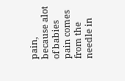pain, because alot of babies pain comes from the needle in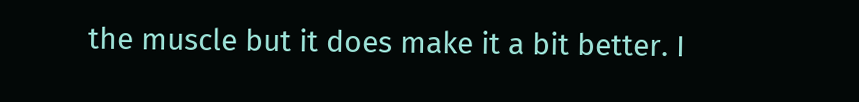the muscle but it does make it a bit better. I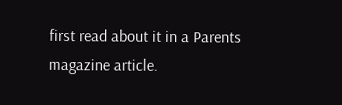first read about it in a Parents magazine article.